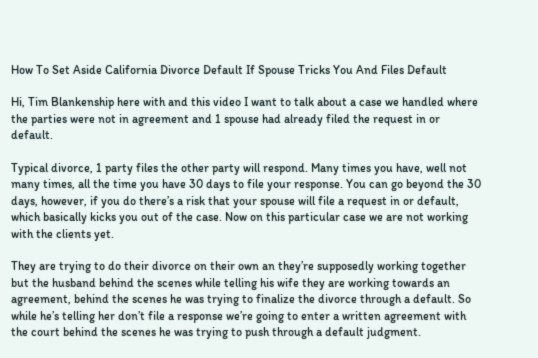How To Set Aside California Divorce Default If Spouse Tricks You And Files Default

Hi, Tim Blankenship here with and this video I want to talk about a case we handled where the parties were not in agreement and 1 spouse had already filed the request in or default.

Typical divorce, 1 party files the other party will respond. Many times you have, well not many times, all the time you have 30 days to file your response. You can go beyond the 30 days, however, if you do there’s a risk that your spouse will file a request in or default, which basically kicks you out of the case. Now on this particular case we are not working with the clients yet.

They are trying to do their divorce on their own an they’re supposedly working together but the husband behind the scenes while telling his wife they are working towards an agreement, behind the scenes he was trying to finalize the divorce through a default. So while he’s telling her don’t file a response we’re going to enter a written agreement with the court behind the scenes he was trying to push through a default judgment.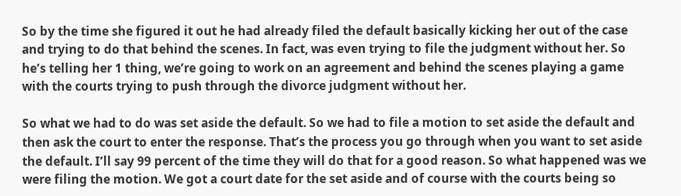So by the time she figured it out he had already filed the default basically kicking her out of the case and trying to do that behind the scenes. In fact, was even trying to file the judgment without her. So he’s telling her 1 thing, we’re going to work on an agreement and behind the scenes playing a game with the courts trying to push through the divorce judgment without her.

So what we had to do was set aside the default. So we had to file a motion to set aside the default and then ask the court to enter the response. That’s the process you go through when you want to set aside the default. I’ll say 99 percent of the time they will do that for a good reason. So what happened was we were filing the motion. We got a court date for the set aside and of course with the courts being so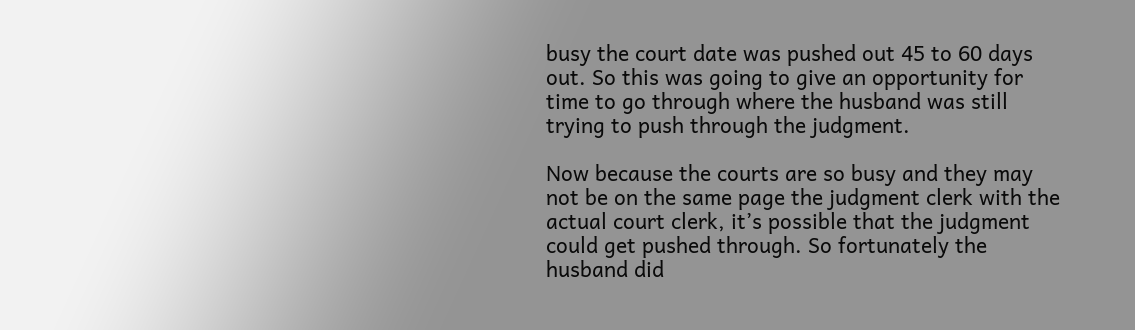busy the court date was pushed out 45 to 60 days out. So this was going to give an opportunity for time to go through where the husband was still trying to push through the judgment.

Now because the courts are so busy and they may not be on the same page the judgment clerk with the actual court clerk, it’s possible that the judgment could get pushed through. So fortunately the husband did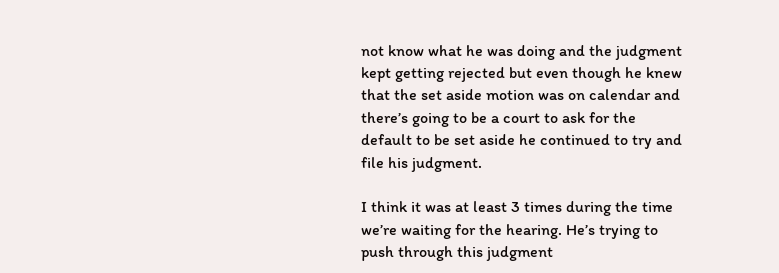not know what he was doing and the judgment kept getting rejected but even though he knew that the set aside motion was on calendar and there’s going to be a court to ask for the default to be set aside he continued to try and file his judgment.

I think it was at least 3 times during the time we’re waiting for the hearing. He’s trying to push through this judgment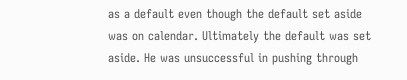as a default even though the default set aside was on calendar. Ultimately the default was set aside. He was unsuccessful in pushing through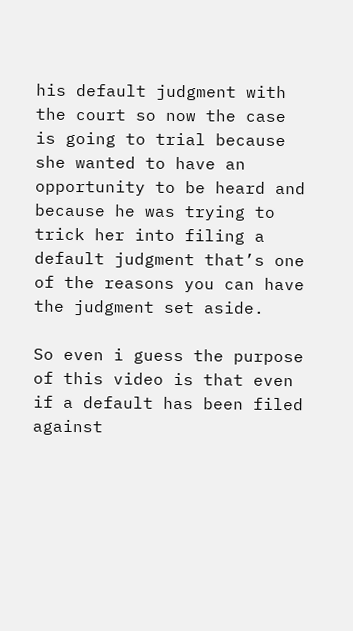his default judgment with the court so now the case is going to trial because she wanted to have an opportunity to be heard and because he was trying to trick her into filing a default judgment that’s one of the reasons you can have the judgment set aside.

So even i guess the purpose of this video is that even if a default has been filed against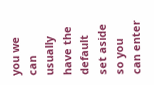you we can usually have the default set aside so you can enter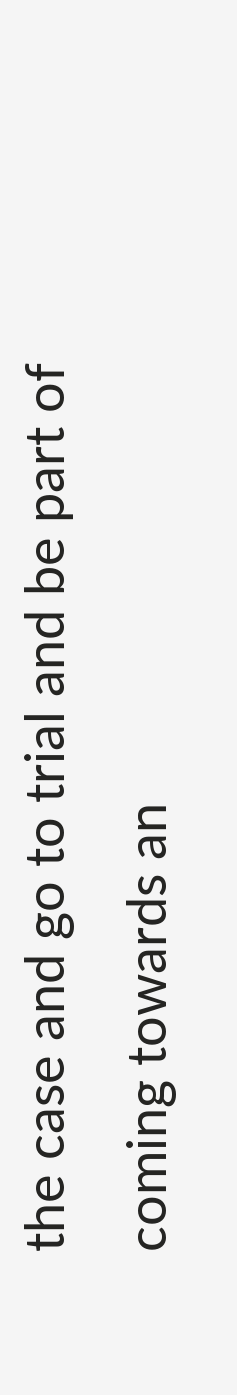the case and go to trial and be part of coming towards an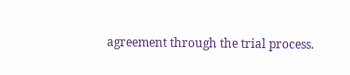agreement through the trial process.